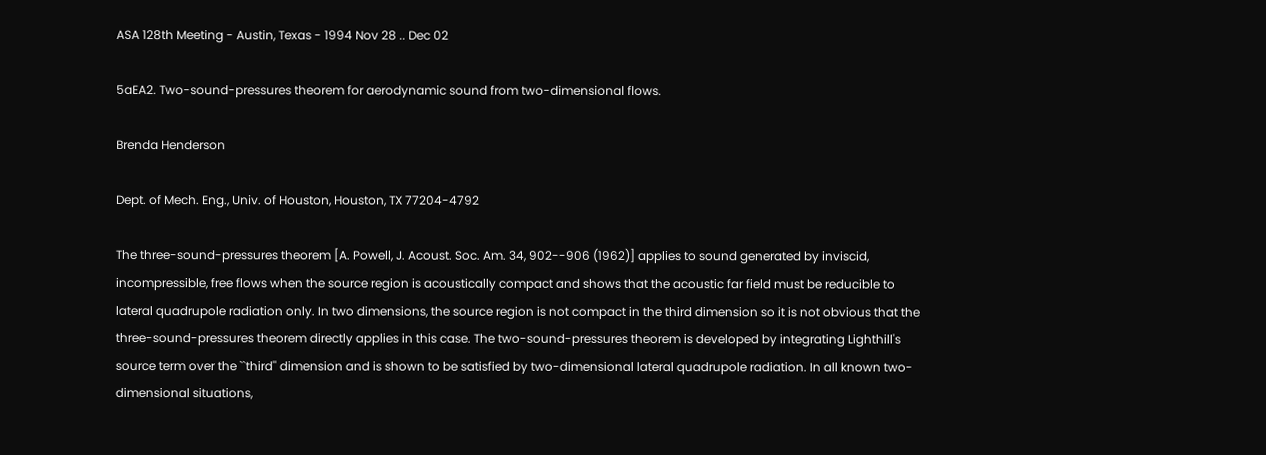ASA 128th Meeting - Austin, Texas - 1994 Nov 28 .. Dec 02

5aEA2. Two-sound-pressures theorem for aerodynamic sound from two-dimensional flows.

Brenda Henderson

Dept. of Mech. Eng., Univ. of Houston, Houston, TX 77204-4792

The three-sound-pressures theorem [A. Powell, J. Acoust. Soc. Am. 34, 902--906 (1962)] applies to sound generated by inviscid, incompressible, free flows when the source region is acoustically compact and shows that the acoustic far field must be reducible to lateral quadrupole radiation only. In two dimensions, the source region is not compact in the third dimension so it is not obvious that the three-sound-pressures theorem directly applies in this case. The two-sound-pressures theorem is developed by integrating Lighthill's source term over the ``third'' dimension and is shown to be satisfied by two-dimensional lateral quadrupole radiation. In all known two-dimensional situations,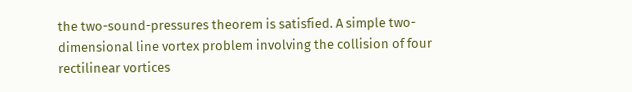the two-sound-pressures theorem is satisfied. A simple two-dimensional line vortex problem involving the collision of four rectilinear vortices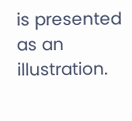is presented as an illustration.